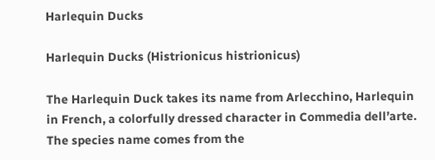Harlequin Ducks

Harlequin Ducks (Histrionicus histrionicus)

The Harlequin Duck takes its name from Arlecchino, Harlequin in French, a colorfully dressed character in Commedia dell’arte. The species name comes from the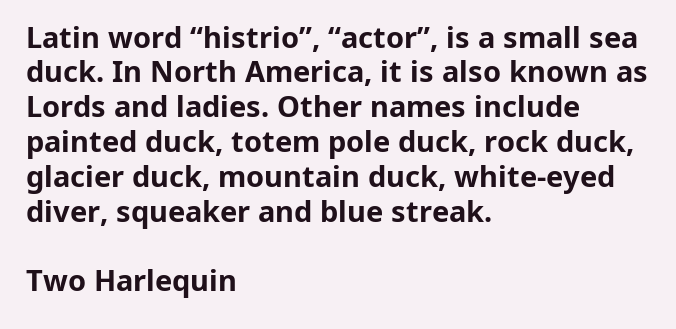Latin word “histrio”, “actor”, is a small sea duck. In North America, it is also known as Lords and ladies. Other names include painted duck, totem pole duck, rock duck, glacier duck, mountain duck, white-eyed diver, squeaker and blue streak.

Two Harlequin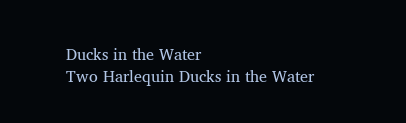Ducks in the Water
Two Harlequin Ducks in the Water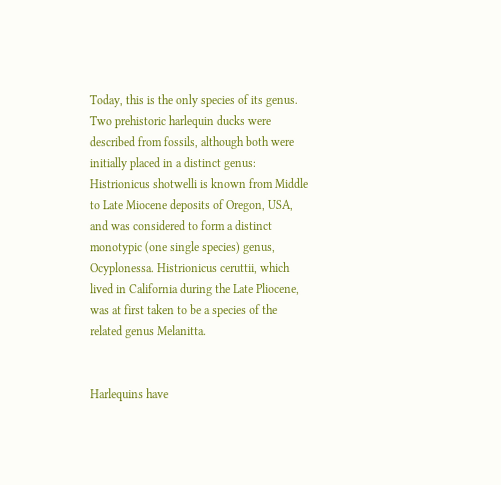Today, this is the only species of its genus. Two prehistoric harlequin ducks were described from fossils, although both were initially placed in a distinct genus: Histrionicus shotwelli is known from Middle to Late Miocene deposits of Oregon, USA, and was considered to form a distinct monotypic (one single species) genus, Ocyplonessa. Histrionicus ceruttii, which lived in California during the Late Pliocene, was at first taken to be a species of the related genus Melanitta.


Harlequins have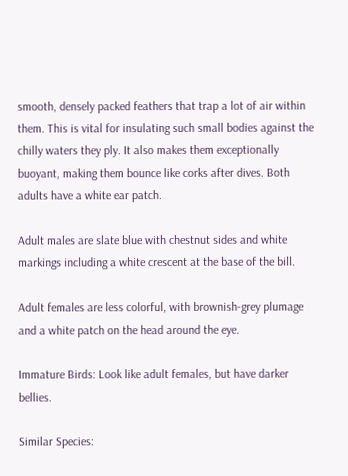smooth, densely packed feathers that trap a lot of air within them. This is vital for insulating such small bodies against the chilly waters they ply. It also makes them exceptionally buoyant, making them bounce like corks after dives. Both adults have a white ear patch.

Adult males are slate blue with chestnut sides and white markings including a white crescent at the base of the bill.

Adult females are less colorful, with brownish-grey plumage and a white patch on the head around the eye.

Immature Birds: Look like adult females, but have darker bellies.

Similar Species: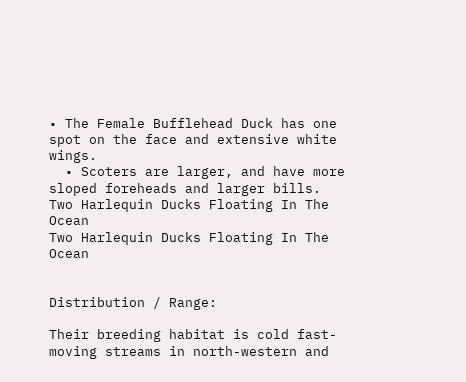• The Female Bufflehead Duck has one spot on the face and extensive white wings.
  • Scoters are larger, and have more sloped foreheads and larger bills.
Two Harlequin Ducks Floating In The Ocean
Two Harlequin Ducks Floating In The Ocean


Distribution / Range:

Their breeding habitat is cold fast-moving streams in north-western and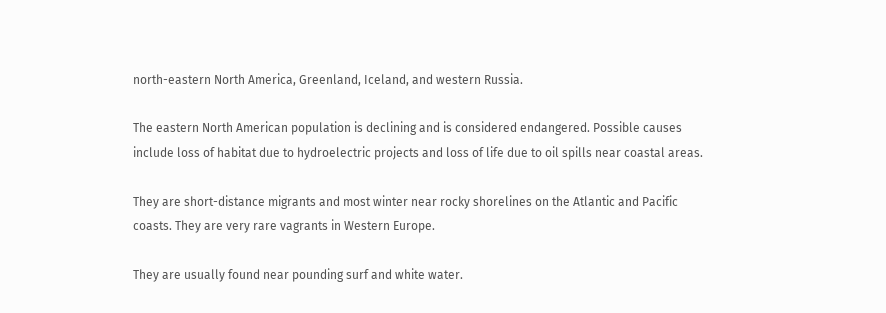north-eastern North America, Greenland, Iceland, and western Russia.

The eastern North American population is declining and is considered endangered. Possible causes include loss of habitat due to hydroelectric projects and loss of life due to oil spills near coastal areas.

They are short-distance migrants and most winter near rocky shorelines on the Atlantic and Pacific coasts. They are very rare vagrants in Western Europe.

They are usually found near pounding surf and white water.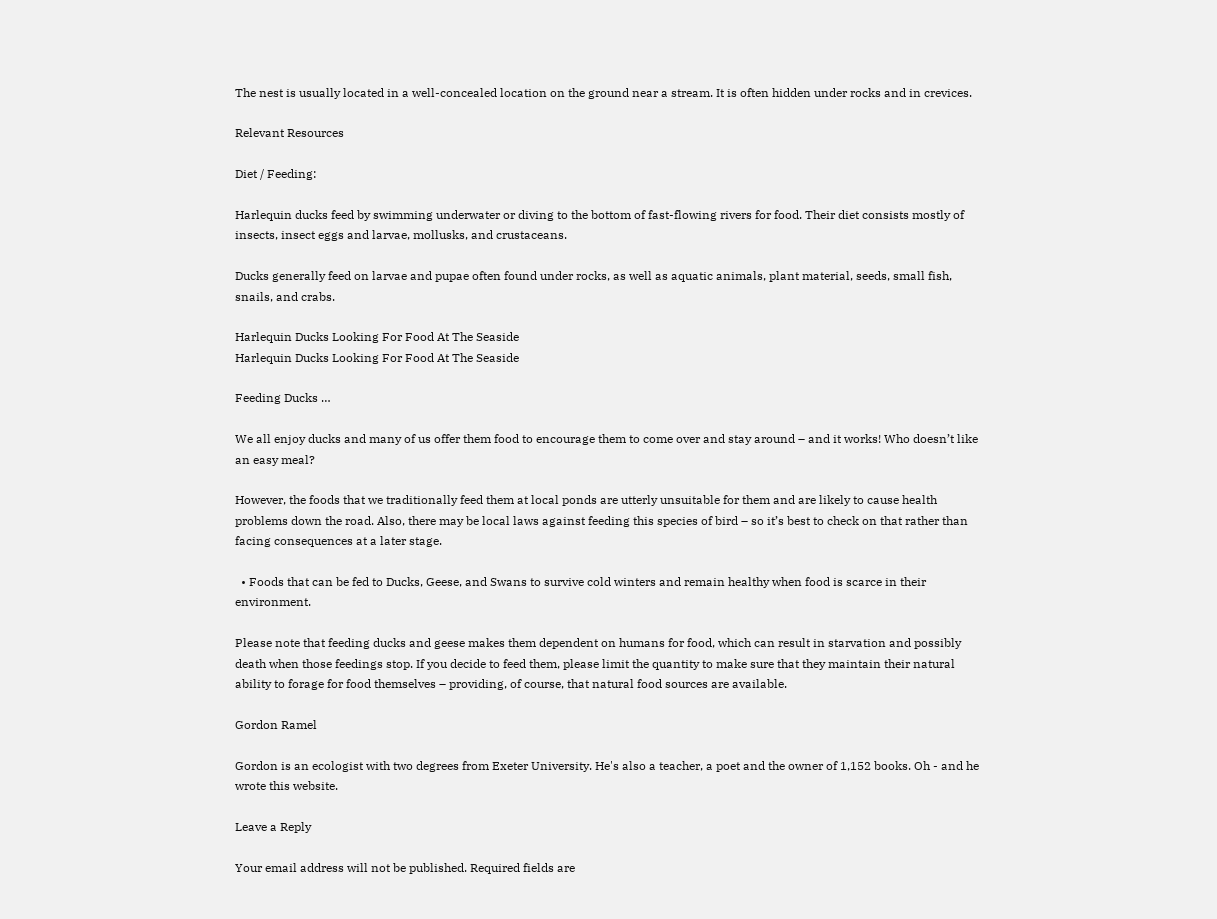The nest is usually located in a well-concealed location on the ground near a stream. It is often hidden under rocks and in crevices.

Relevant Resources

Diet / Feeding:

Harlequin ducks feed by swimming underwater or diving to the bottom of fast-flowing rivers for food. Their diet consists mostly of insects, insect eggs and larvae, mollusks, and crustaceans.

Ducks generally feed on larvae and pupae often found under rocks, as well as aquatic animals, plant material, seeds, small fish, snails, and crabs.

Harlequin Ducks Looking For Food At The Seaside
Harlequin Ducks Looking For Food At The Seaside

Feeding Ducks …

We all enjoy ducks and many of us offer them food to encourage them to come over and stay around – and it works! Who doesn’t like an easy meal?

However, the foods that we traditionally feed them at local ponds are utterly unsuitable for them and are likely to cause health problems down the road. Also, there may be local laws against feeding this species of bird – so it’s best to check on that rather than facing consequences at a later stage.

  • Foods that can be fed to Ducks, Geese, and Swans to survive cold winters and remain healthy when food is scarce in their environment.

Please note that feeding ducks and geese makes them dependent on humans for food, which can result in starvation and possibly death when those feedings stop. If you decide to feed them, please limit the quantity to make sure that they maintain their natural ability to forage for food themselves – providing, of course, that natural food sources are available.

Gordon Ramel

Gordon is an ecologist with two degrees from Exeter University. He's also a teacher, a poet and the owner of 1,152 books. Oh - and he wrote this website.

Leave a Reply

Your email address will not be published. Required fields are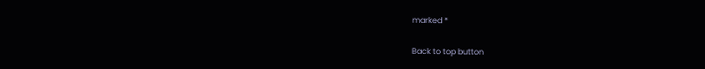marked *

Back to top button